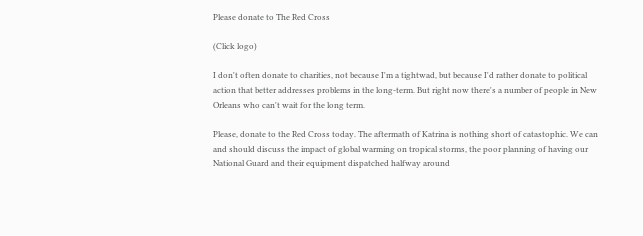Please donate to The Red Cross

(Click logo)

I don't often donate to charities, not because I'm a tightwad, but because I'd rather donate to political action that better addresses problems in the long-term. But right now there's a number of people in New Orleans who can't wait for the long term.

Please, donate to the Red Cross today. The aftermath of Katrina is nothing short of catastophic. We can and should discuss the impact of global warming on tropical storms, the poor planning of having our National Guard and their equipment dispatched halfway around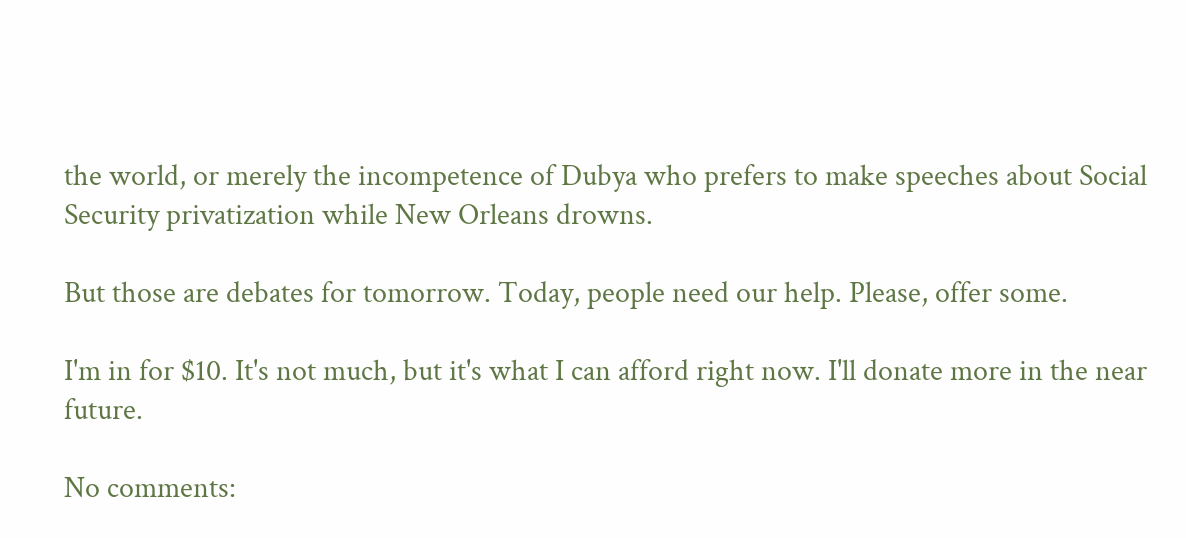the world, or merely the incompetence of Dubya who prefers to make speeches about Social Security privatization while New Orleans drowns.

But those are debates for tomorrow. Today, people need our help. Please, offer some.

I'm in for $10. It's not much, but it's what I can afford right now. I'll donate more in the near future.

No comments: